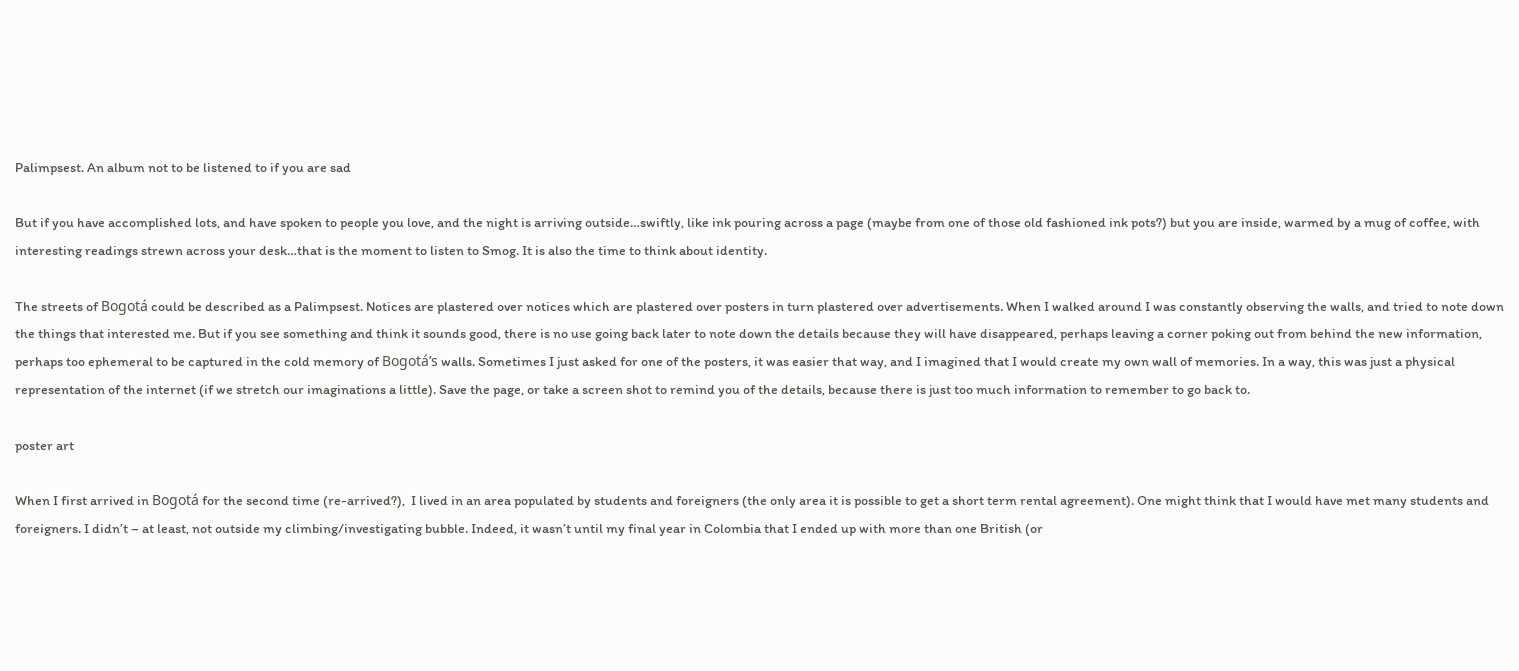Palimpsest. An album not to be listened to if you are sad

But if you have accomplished lots, and have spoken to people you love, and the night is arriving outside…swiftly, like ink pouring across a page (maybe from one of those old fashioned ink pots?) but you are inside, warmed by a mug of coffee, with interesting readings strewn across your desk…that is the moment to listen to Smog. It is also the time to think about identity.

The streets of Bogotá could be described as a Palimpsest. Notices are plastered over notices which are plastered over posters in turn plastered over advertisements. When I walked around I was constantly observing the walls, and tried to note down the things that interested me. But if you see something and think it sounds good, there is no use going back later to note down the details because they will have disappeared, perhaps leaving a corner poking out from behind the new information, perhaps too ephemeral to be captured in the cold memory of Bogotá’s walls. Sometimes I just asked for one of the posters, it was easier that way, and I imagined that I would create my own wall of memories. In a way, this was just a physical representation of the internet (if we stretch our imaginations a little). Save the page, or take a screen shot to remind you of the details, because there is just too much information to remember to go back to.

poster art

When I first arrived in Bogotá for the second time (re-arrived?),  I lived in an area populated by students and foreigners (the only area it is possible to get a short term rental agreement). One might think that I would have met many students and foreigners. I didn’t – at least, not outside my climbing/investigating bubble. Indeed, it wasn’t until my final year in Colombia that I ended up with more than one British (or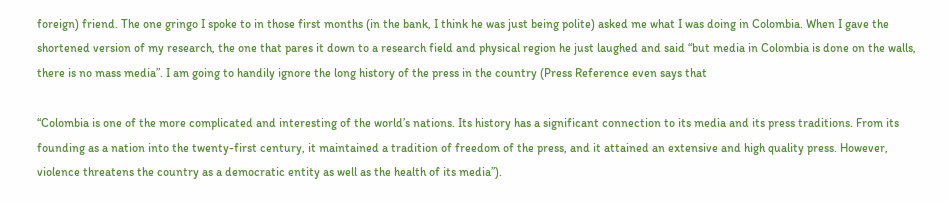foreign) friend. The one gringo I spoke to in those first months (in the bank, I think he was just being polite) asked me what I was doing in Colombia. When I gave the shortened version of my research, the one that pares it down to a research field and physical region he just laughed and said “but media in Colombia is done on the walls, there is no mass media”. I am going to handily ignore the long history of the press in the country (Press Reference even says that

“Colombia is one of the more complicated and interesting of the world’s nations. Its history has a significant connection to its media and its press traditions. From its founding as a nation into the twenty-first century, it maintained a tradition of freedom of the press, and it attained an extensive and high quality press. However, violence threatens the country as a democratic entity as well as the health of its media”).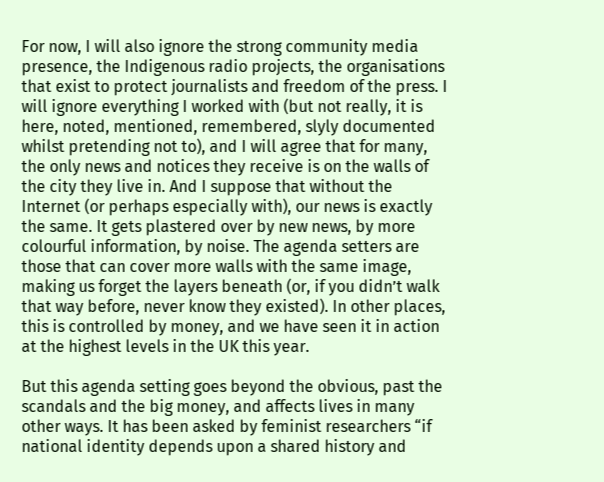For now, I will also ignore the strong community media presence, the Indigenous radio projects, the organisations that exist to protect journalists and freedom of the press. I will ignore everything I worked with (but not really, it is here, noted, mentioned, remembered, slyly documented whilst pretending not to), and I will agree that for many, the only news and notices they receive is on the walls of the city they live in. And I suppose that without the Internet (or perhaps especially with), our news is exactly the same. It gets plastered over by new news, by more colourful information, by noise. The agenda setters are those that can cover more walls with the same image, making us forget the layers beneath (or, if you didn’t walk that way before, never know they existed). In other places, this is controlled by money, and we have seen it in action at the highest levels in the UK this year.

But this agenda setting goes beyond the obvious, past the scandals and the big money, and affects lives in many other ways. It has been asked by feminist researchers “if national identity depends upon a shared history and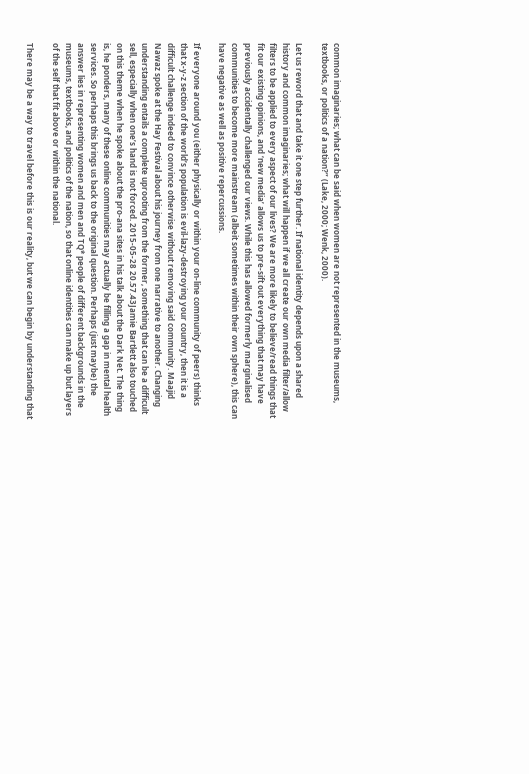common imaginaries; what can be said when women are not represented in the museums, textbooks, or politics of a nation?” (Lake, 2000; Wenk, 2000).

Let us reword that and take it one step further. If national identity depends upon a shared history and common imaginaries; what will happen if we all create our own media filter/allow filters to be applied to every aspect of our lives? We are more likely to believe/read things that fit our existing opinions, and ‘new media’ allows us to pre-sift out everything that may have previously accidentally challenged our views. While this has allowed formerly marginalised communities to become more mainstream (albeit sometimes within their own sphere), this can have negative as well as positive repercussions.

If everyone around you (either physically or within your on-line community of peers) thinks that x-y-z section of the world’s population is evil-lazy-destroying your country, then it is a difficult challenge indeed to convince otherwise without removing said community. Maajid Nawaz spoke at the Hay Festival about his journey from one narrative to another. Changing understanding entails a complete uprooting from the former, something that can be a difficult sell, especially when one’s hand is not forced. 2015-05-28 20.57.43Jamie Bartlett also touched on this theme when he spoke about the pro-ana sites in his talk about the Dark Net. The thing is, he ponders, many of these online communities may actually be filling a gap in mental health services. So perhaps this brings us back to the original question. Perhaps (just maybe) the answer lies in representing women and men and TQ* people of different backgrounds in the museums, textbooks, and politics of the nation, so that online identities can make up but layers of the self that fit above or within the national.

There may be a way to travel before this is our reality, but we can begin by understanding that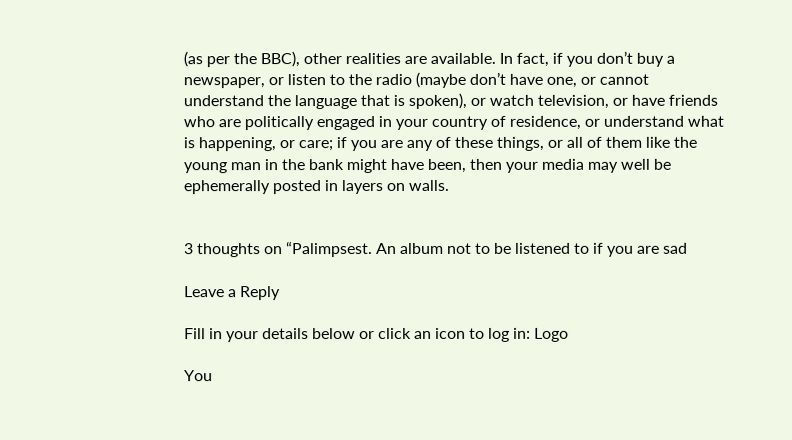(as per the BBC), other realities are available. In fact, if you don’t buy a newspaper, or listen to the radio (maybe don’t have one, or cannot understand the language that is spoken), or watch television, or have friends who are politically engaged in your country of residence, or understand what is happening, or care; if you are any of these things, or all of them like the young man in the bank might have been, then your media may well be ephemerally posted in layers on walls.


3 thoughts on “Palimpsest. An album not to be listened to if you are sad

Leave a Reply

Fill in your details below or click an icon to log in: Logo

You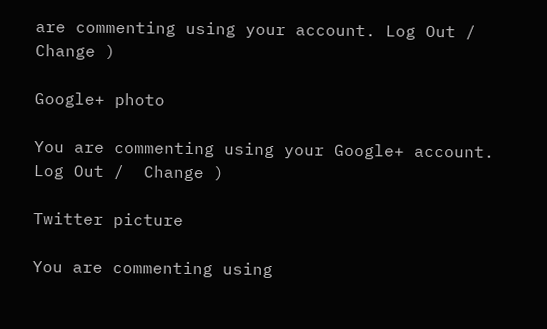are commenting using your account. Log Out /  Change )

Google+ photo

You are commenting using your Google+ account. Log Out /  Change )

Twitter picture

You are commenting using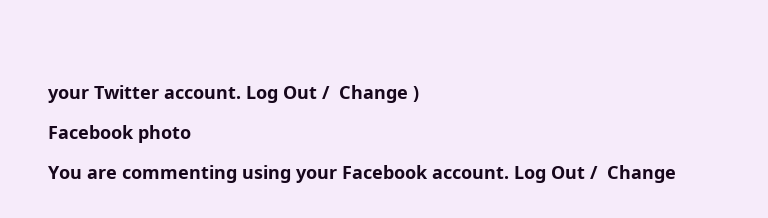your Twitter account. Log Out /  Change )

Facebook photo

You are commenting using your Facebook account. Log Out /  Change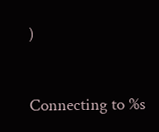)


Connecting to %s